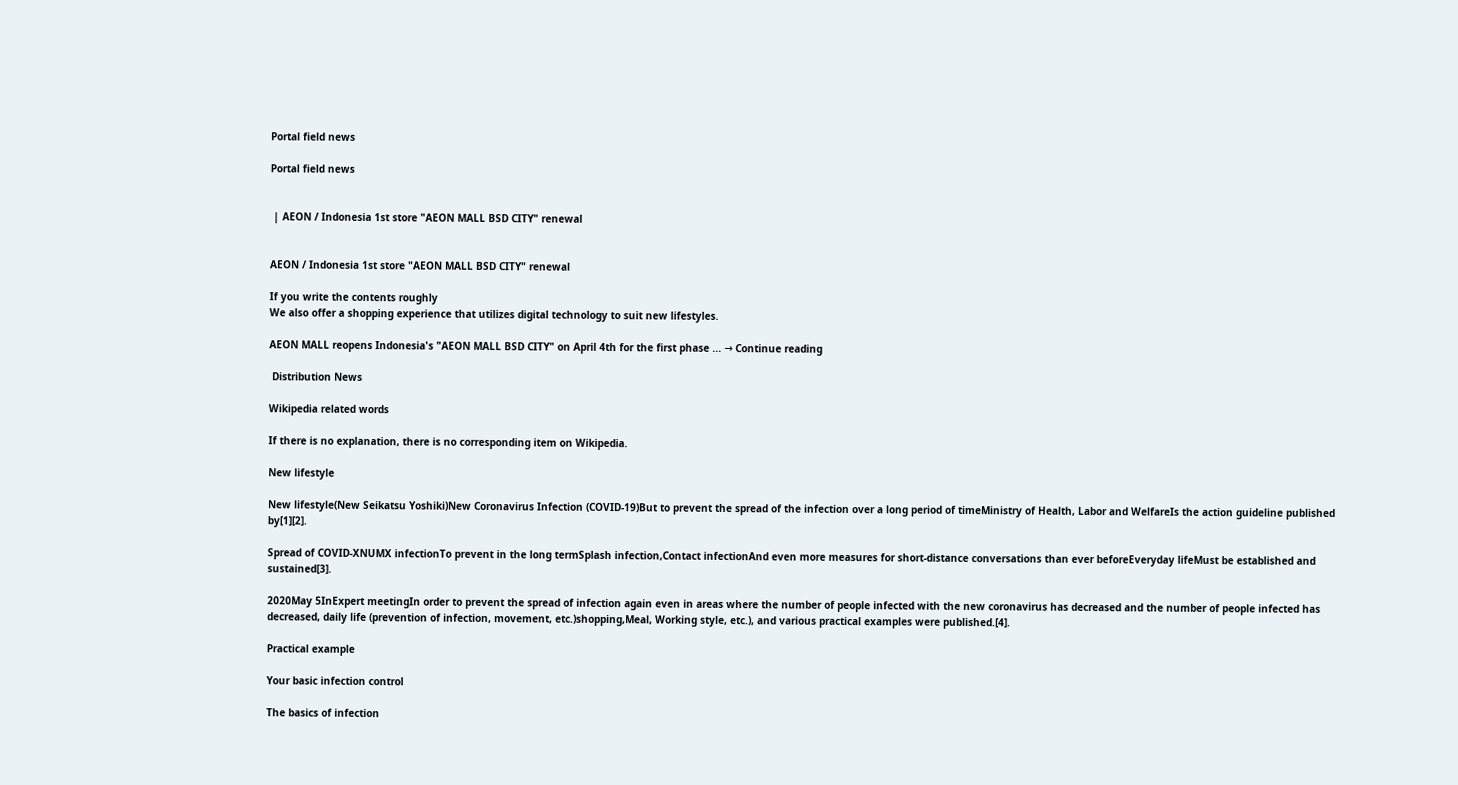Portal field news

Portal field news


 | AEON / Indonesia 1st store "AEON MALL BSD CITY" renewal


AEON / Indonesia 1st store "AEON MALL BSD CITY" renewal

If you write the contents roughly
We also offer a shopping experience that utilizes digital technology to suit new lifestyles.

AEON MALL reopens Indonesia's "AEON MALL BSD CITY" on April 4th for the first phase ... → Continue reading

 Distribution News

Wikipedia related words

If there is no explanation, there is no corresponding item on Wikipedia.

New lifestyle

New lifestyle(New Seikatsu Yoshiki)New Coronavirus Infection (COVID-19)But to prevent the spread of the infection over a long period of timeMinistry of Health, Labor and WelfareIs the action guideline published by[1][2].

Spread of COVID-XNUMX infectionTo prevent in the long termSplash infection,Contact infectionAnd even more measures for short-distance conversations than ever beforeEveryday lifeMust be established and sustained[3].

2020May 5InExpert meetingIn order to prevent the spread of infection again even in areas where the number of people infected with the new coronavirus has decreased and the number of people infected has decreased, daily life (prevention of infection, movement, etc.)shopping,Meal, Working style, etc.), and various practical examples were published.[4].

Practical example

Your basic infection control

The basics of infection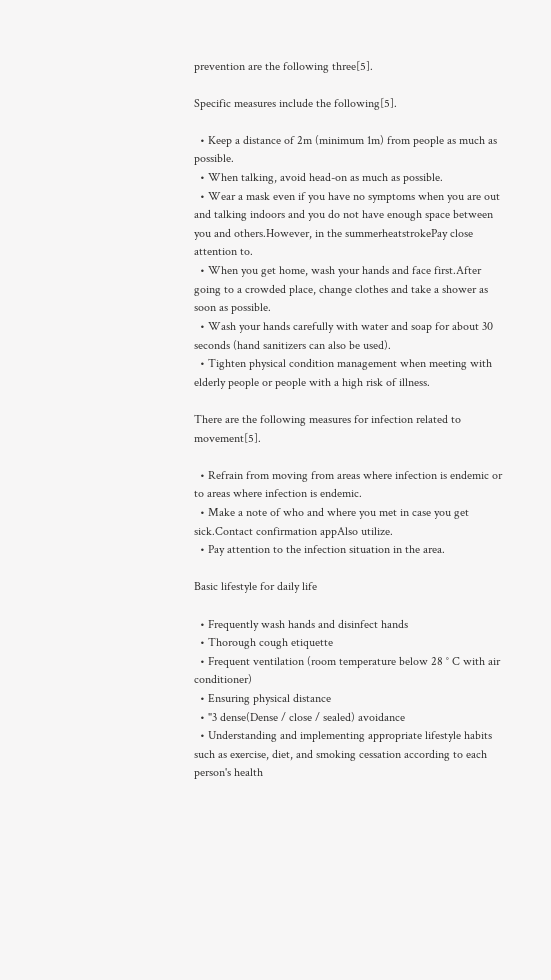prevention are the following three[5].

Specific measures include the following[5].

  • Keep a distance of 2m (minimum 1m) from people as much as possible.
  • When talking, avoid head-on as much as possible.
  • Wear a mask even if you have no symptoms when you are out and talking indoors and you do not have enough space between you and others.However, in the summerheatstrokePay close attention to.
  • When you get home, wash your hands and face first.After going to a crowded place, change clothes and take a shower as soon as possible.
  • Wash your hands carefully with water and soap for about 30 seconds (hand sanitizers can also be used).
  • Tighten physical condition management when meeting with elderly people or people with a high risk of illness.

There are the following measures for infection related to movement[5].

  • Refrain from moving from areas where infection is endemic or to areas where infection is endemic.
  • Make a note of who and where you met in case you get sick.Contact confirmation appAlso utilize.
  • Pay attention to the infection situation in the area.

Basic lifestyle for daily life

  • Frequently wash hands and disinfect hands
  • Thorough cough etiquette
  • Frequent ventilation (room temperature below 28 ° C with air conditioner)
  • Ensuring physical distance
  • "3 dense(Dense / close / sealed) avoidance
  • Understanding and implementing appropriate lifestyle habits such as exercise, diet, and smoking cessation according to each person's health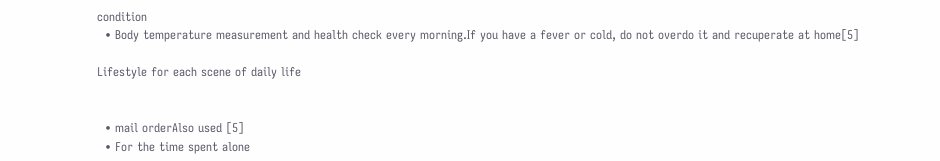condition
  • Body temperature measurement and health check every morning.If you have a fever or cold, do not overdo it and recuperate at home[5]

Lifestyle for each scene of daily life


  • mail orderAlso used [5]
  • For the time spent alone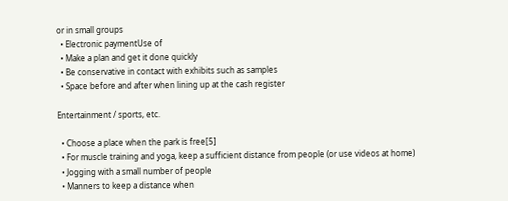or in small groups
  • Electronic paymentUse of
  • Make a plan and get it done quickly
  • Be conservative in contact with exhibits such as samples
  • Space before and after when lining up at the cash register

Entertainment / sports, etc.

  • Choose a place when the park is free[5]
  • For muscle training and yoga, keep a sufficient distance from people (or use videos at home)
  • Jogging with a small number of people
  • Manners to keep a distance when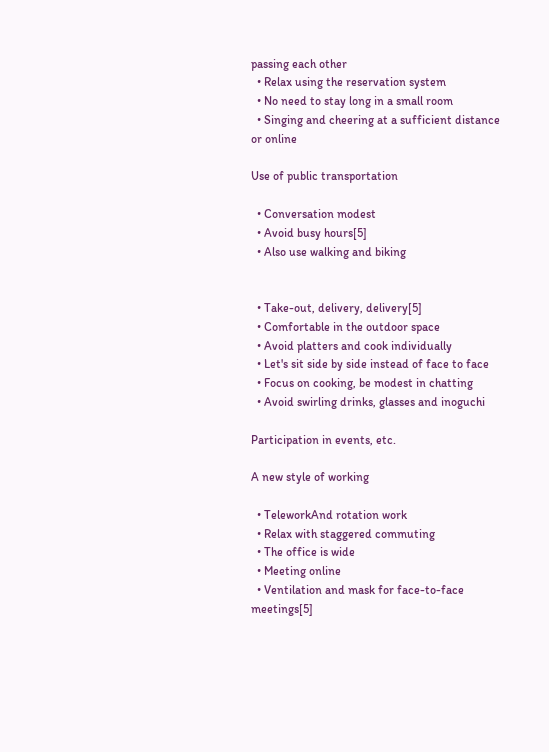passing each other
  • Relax using the reservation system
  • No need to stay long in a small room
  • Singing and cheering at a sufficient distance or online

Use of public transportation

  • Conversation modest
  • Avoid busy hours[5]
  • Also use walking and biking


  • Take-out, delivery, delivery[5]
  • Comfortable in the outdoor space
  • Avoid platters and cook individually
  • Let's sit side by side instead of face to face
  • Focus on cooking, be modest in chatting
  • Avoid swirling drinks, glasses and inoguchi

Participation in events, etc.

A new style of working

  • TeleworkAnd rotation work
  • Relax with staggered commuting
  • The office is wide
  • Meeting online
  • Ventilation and mask for face-to-face meetings[5]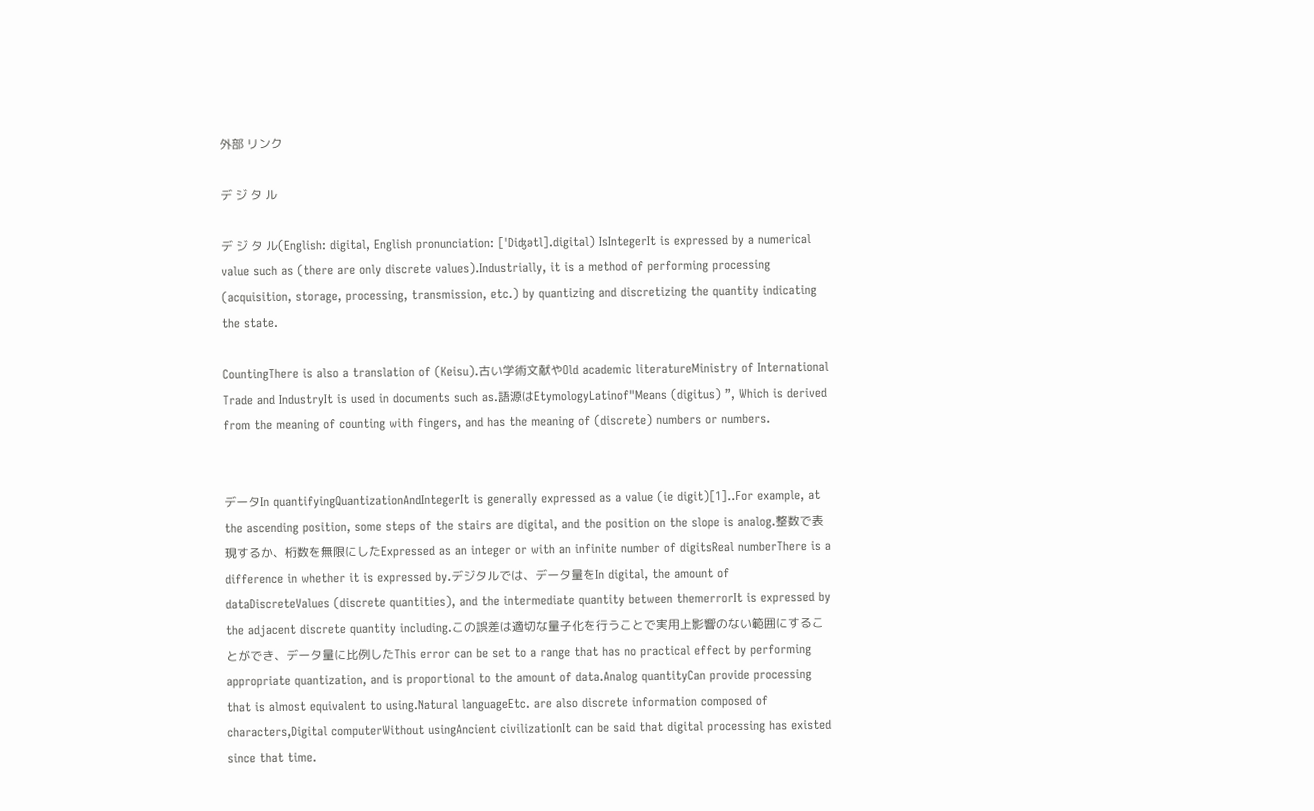外部 リンク

デ ジ タ ル

デ ジ タ ル(English: digital, English pronunciation: [ˈDiʤətl].digital) IsIntegerIt is expressed by a numerical value such as (there are only discrete values).Industrially, it is a method of performing processing (acquisition, storage, processing, transmission, etc.) by quantizing and discretizing the quantity indicating the state.

CountingThere is also a translation of (Keisu).古い学術文献やOld academic literatureMinistry of International Trade and IndustryIt is used in documents such as.語源はEtymologyLatinof"Means (digitus) ”, Which is derived from the meaning of counting with fingers, and has the meaning of (discrete) numbers or numbers.


データIn quantifyingQuantizationAndIntegerIt is generally expressed as a value (ie digit)[1]..For example, at the ascending position, some steps of the stairs are digital, and the position on the slope is analog.整数で表現するか、桁数を無限にしたExpressed as an integer or with an infinite number of digitsReal numberThere is a difference in whether it is expressed by.デジタルでは、データ量をIn digital, the amount of dataDiscreteValues (discrete quantities), and the intermediate quantity between themerrorIt is expressed by the adjacent discrete quantity including.この誤差は適切な量子化を行うことで実用上影響のない範囲にすることができ、データ量に比例したThis error can be set to a range that has no practical effect by performing appropriate quantization, and is proportional to the amount of data.Analog quantityCan provide processing that is almost equivalent to using.Natural languageEtc. are also discrete information composed of characters,Digital computerWithout usingAncient civilizationIt can be said that digital processing has existed since that time.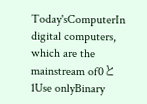Today'sComputerIn digital computers, which are the mainstream of0と1Use onlyBinary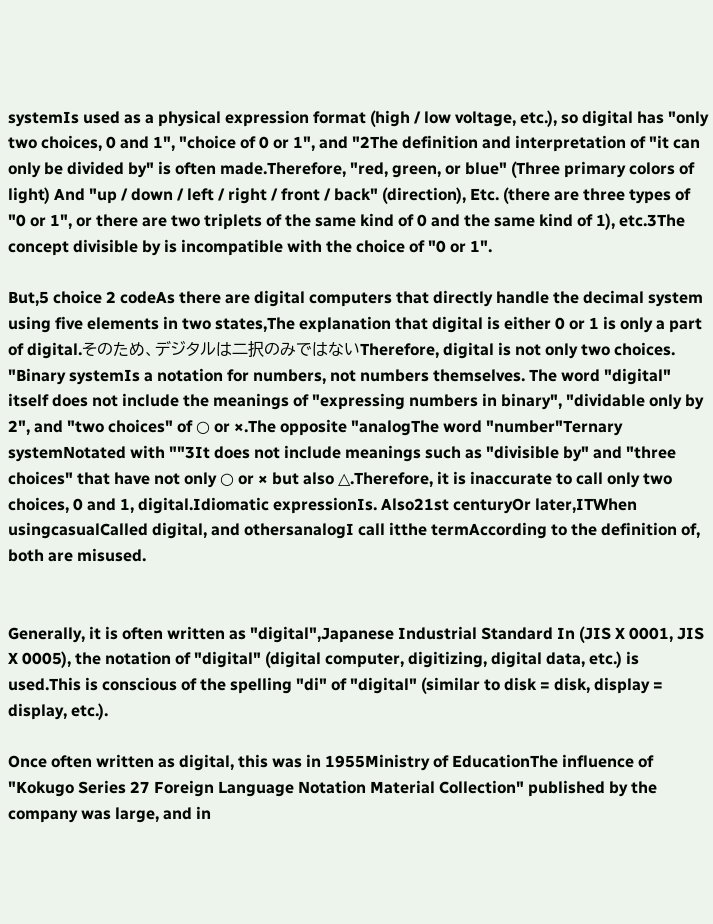systemIs used as a physical expression format (high / low voltage, etc.), so digital has "only two choices, 0 and 1", "choice of 0 or 1", and "2The definition and interpretation of "it can only be divided by" is often made.Therefore, "red, green, or blue" (Three primary colors of light) And "up / down / left / right / front / back" (direction), Etc. (there are three types of "0 or 1", or there are two triplets of the same kind of 0 and the same kind of 1), etc.3The concept divisible by is incompatible with the choice of "0 or 1".

But,5 choice 2 codeAs there are digital computers that directly handle the decimal system using five elements in two states,The explanation that digital is either 0 or 1 is only a part of digital.そのため、デジタルは二択のみではないTherefore, digital is not only two choices. "Binary systemIs a notation for numbers, not numbers themselves. The word "digital" itself does not include the meanings of "expressing numbers in binary", "dividable only by 2", and "two choices" of ○ or ×.The opposite "analogThe word "number"Ternary systemNotated with ""3It does not include meanings such as "divisible by" and "three choices" that have not only ○ or × but also △.Therefore, it is inaccurate to call only two choices, 0 and 1, digital.Idiomatic expressionIs. Also21st centuryOr later,ITWhen usingcasualCalled digital, and othersanalogI call itthe termAccording to the definition of, both are misused.


Generally, it is often written as "digital",Japanese Industrial Standard In (JIS X 0001, JIS X 0005), the notation of "digital" (digital computer, digitizing, digital data, etc.) is used.This is conscious of the spelling "di" of "digital" (similar to disk = disk, display = display, etc.).

Once often written as digital, this was in 1955Ministry of EducationThe influence of "Kokugo Series 27 Foreign Language Notation Material Collection" published by the company was large, and in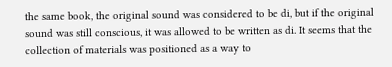the same book, the original sound was considered to be di, but if the original sound was still conscious, it was allowed to be written as di. It seems that the collection of materials was positioned as a way to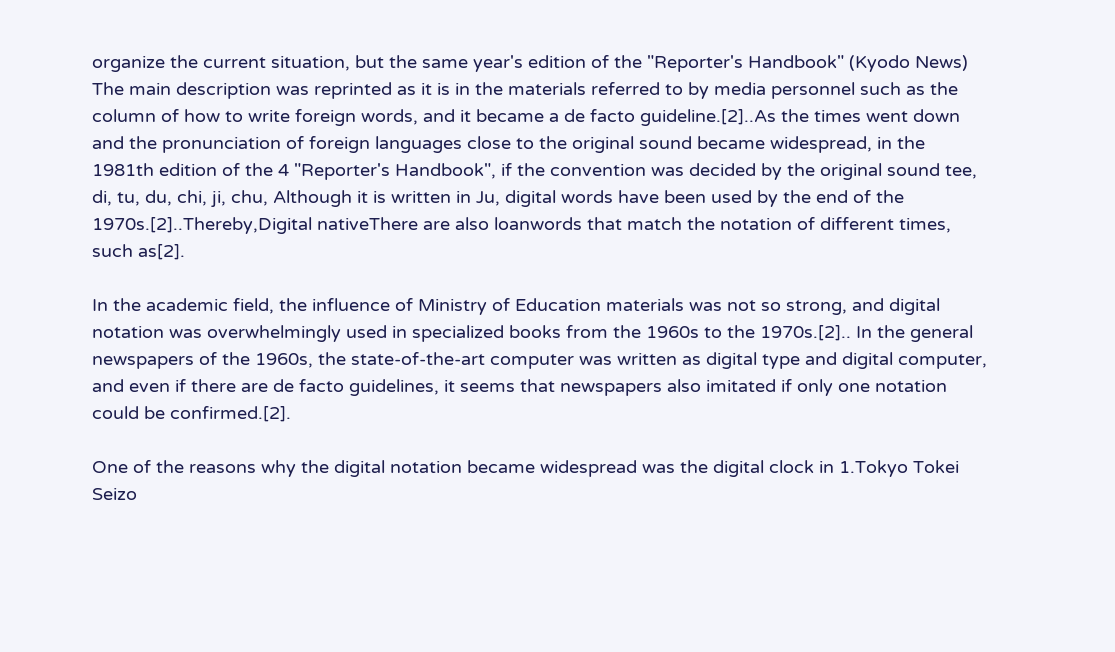organize the current situation, but the same year's edition of the "Reporter's Handbook" (Kyodo News) The main description was reprinted as it is in the materials referred to by media personnel such as the column of how to write foreign words, and it became a de facto guideline.[2]..As the times went down and the pronunciation of foreign languages close to the original sound became widespread, in the 1981th edition of the 4 "Reporter's Handbook", if the convention was decided by the original sound tee, di, tu, du, chi, ji, chu, Although it is written in Ju, digital words have been used by the end of the 1970s.[2]..Thereby,Digital nativeThere are also loanwords that match the notation of different times, such as[2].

In the academic field, the influence of Ministry of Education materials was not so strong, and digital notation was overwhelmingly used in specialized books from the 1960s to the 1970s.[2].. In the general newspapers of the 1960s, the state-of-the-art computer was written as digital type and digital computer, and even if there are de facto guidelines, it seems that newspapers also imitated if only one notation could be confirmed.[2].

One of the reasons why the digital notation became widespread was the digital clock in 1.Tokyo Tokei Seizo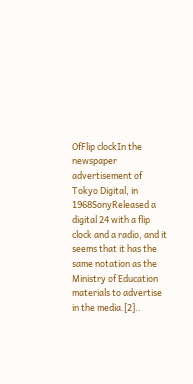OfFlip clockIn the newspaper advertisement of Tokyo Digital, in 1968SonyReleased a digital 24 with a flip clock and a radio, and it seems that it has the same notation as the Ministry of Education materials to advertise in the media.[2]..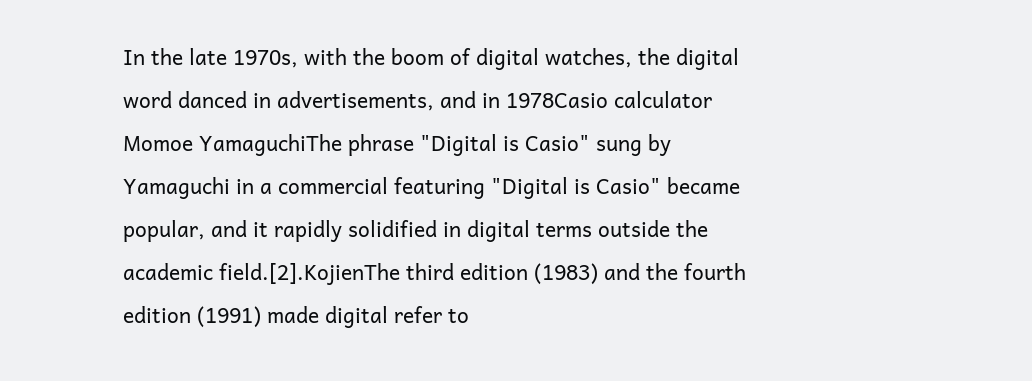In the late 1970s, with the boom of digital watches, the digital word danced in advertisements, and in 1978Casio calculator Momoe YamaguchiThe phrase "Digital is Casio" sung by Yamaguchi in a commercial featuring "Digital is Casio" became popular, and it rapidly solidified in digital terms outside the academic field.[2].KojienThe third edition (1983) and the fourth edition (1991) made digital refer to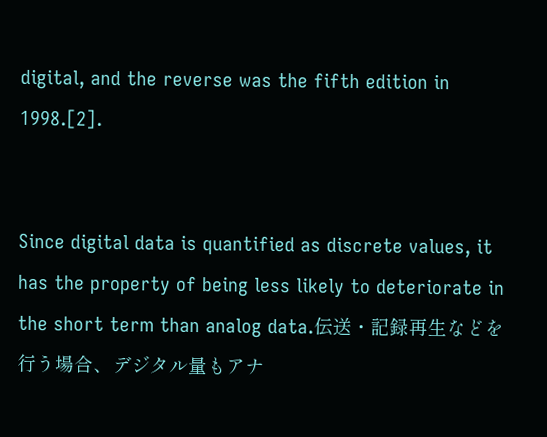digital, and the reverse was the fifth edition in 1998.[2].


Since digital data is quantified as discrete values, it has the property of being less likely to deteriorate in the short term than analog data.伝送・記録再生などを行う場合、デジタル量もアナ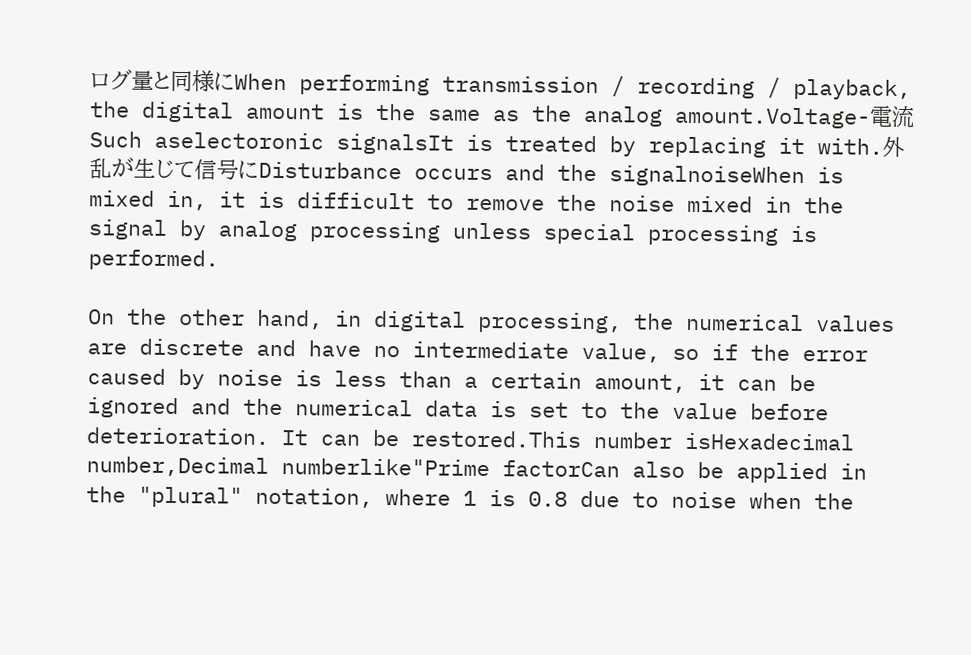ログ量と同様にWhen performing transmission / recording / playback, the digital amount is the same as the analog amount.Voltage-電流Such aselectoronic signalsIt is treated by replacing it with.外乱が生じて信号にDisturbance occurs and the signalnoiseWhen is mixed in, it is difficult to remove the noise mixed in the signal by analog processing unless special processing is performed.

On the other hand, in digital processing, the numerical values are discrete and have no intermediate value, so if the error caused by noise is less than a certain amount, it can be ignored and the numerical data is set to the value before deterioration. It can be restored.This number isHexadecimal number,Decimal numberlike"Prime factorCan also be applied in the "plural" notation, where 1 is 0.8 due to noise when the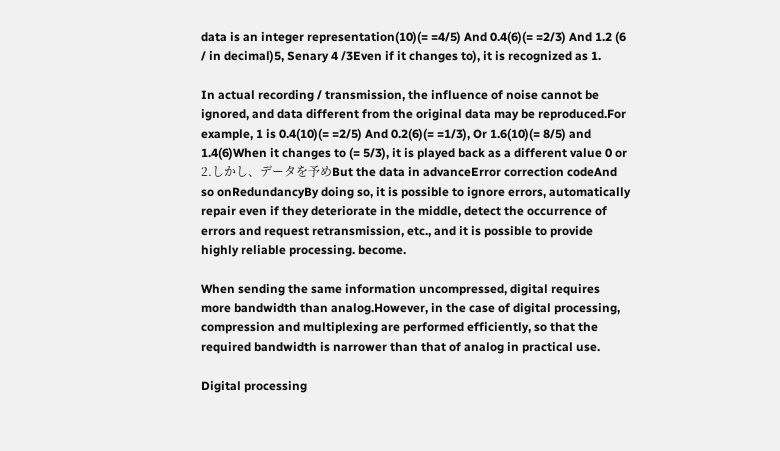data is an integer representation(10)(= =4/5) And 0.4(6)(= =2/3) And 1.2 (6 / in decimal)5, Senary 4 /3Even if it changes to), it is recognized as 1.

In actual recording / transmission, the influence of noise cannot be ignored, and data different from the original data may be reproduced.For example, 1 is 0.4(10)(= =2/5) And 0.2(6)(= =1/3), Or 1.6(10)(= 8/5) and 1.4(6)When it changes to (= 5/3), it is played back as a different value 0 or 2.しかし、データを予めBut the data in advanceError correction codeAnd so onRedundancyBy doing so, it is possible to ignore errors, automatically repair even if they deteriorate in the middle, detect the occurrence of errors and request retransmission, etc., and it is possible to provide highly reliable processing. become.

When sending the same information uncompressed, digital requires more bandwidth than analog.However, in the case of digital processing, compression and multiplexing are performed efficiently, so that the required bandwidth is narrower than that of analog in practical use.

Digital processing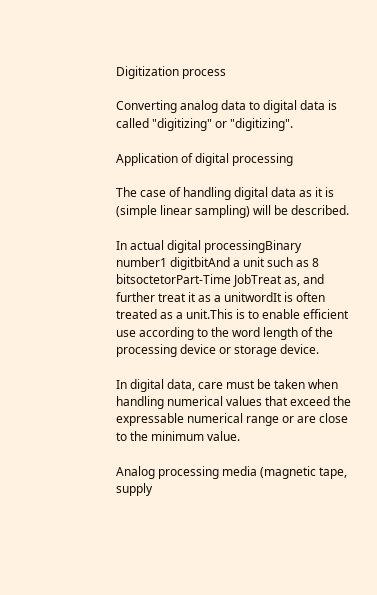Digitization process

Converting analog data to digital data is called "digitizing" or "digitizing".

Application of digital processing

The case of handling digital data as it is (simple linear sampling) will be described.

In actual digital processingBinary number1 digitbitAnd a unit such as 8 bitsoctetorPart-Time JobTreat as, and further treat it as a unitwordIt is often treated as a unit.This is to enable efficient use according to the word length of the processing device or storage device.

In digital data, care must be taken when handling numerical values that exceed the expressable numerical range or are close to the minimum value.

Analog processing media (magnetic tape, supply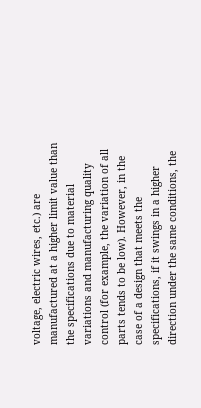voltage, electric wires, etc.) are manufactured at a higher limit value than the specifications due to material variations and manufacturing quality control (for example, the variation of all parts tends to be low). However, in the case of a design that meets the specifications, if it swings in a higher direction under the same conditions, the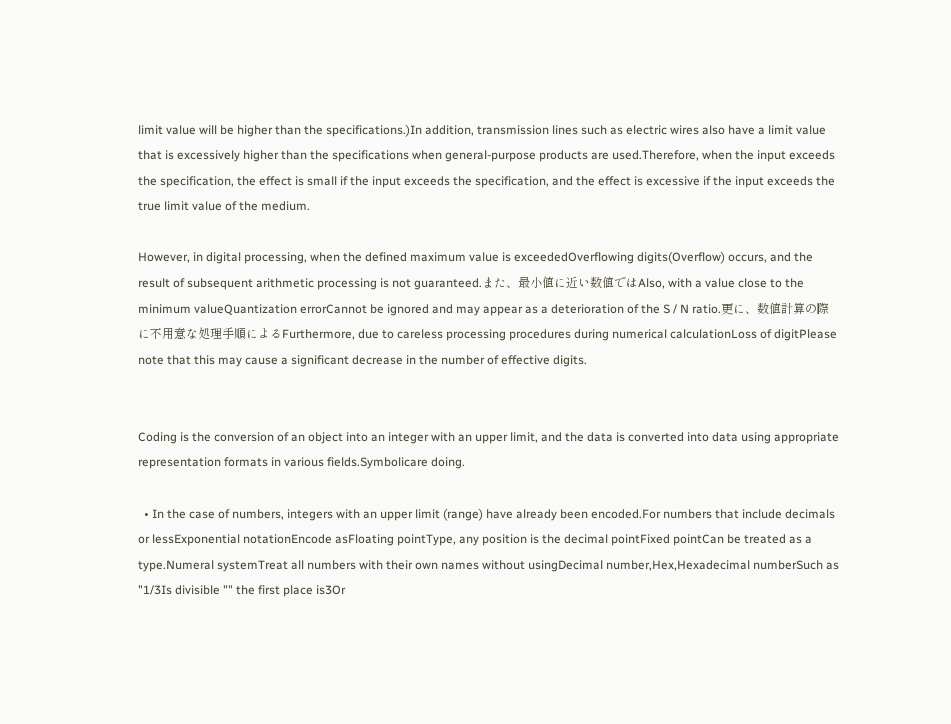limit value will be higher than the specifications.)In addition, transmission lines such as electric wires also have a limit value that is excessively higher than the specifications when general-purpose products are used.Therefore, when the input exceeds the specification, the effect is small if the input exceeds the specification, and the effect is excessive if the input exceeds the true limit value of the medium.

However, in digital processing, when the defined maximum value is exceededOverflowing digits(Overflow) occurs, and the result of subsequent arithmetic processing is not guaranteed.また、最小値に近い数値ではAlso, with a value close to the minimum valueQuantization errorCannot be ignored and may appear as a deterioration of the S / N ratio.更に、数値計算の際に不用意な処理手順によるFurthermore, due to careless processing procedures during numerical calculationLoss of digitPlease note that this may cause a significant decrease in the number of effective digits.


Coding is the conversion of an object into an integer with an upper limit, and the data is converted into data using appropriate representation formats in various fields.Symbolicare doing.

  • In the case of numbers, integers with an upper limit (range) have already been encoded.For numbers that include decimals or lessExponential notationEncode asFloating pointType, any position is the decimal pointFixed pointCan be treated as a type.Numeral systemTreat all numbers with their own names without usingDecimal number,Hex,Hexadecimal numberSuch as "1/3Is divisible "" the first place is3Or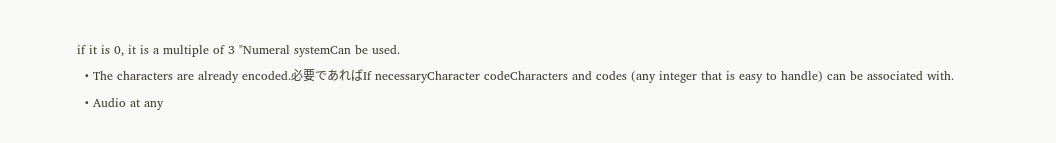if it is 0, it is a multiple of 3 "Numeral systemCan be used.
  • The characters are already encoded.必要であればIf necessaryCharacter codeCharacters and codes (any integer that is easy to handle) can be associated with.
  • Audio at any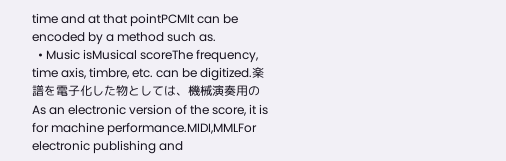time and at that pointPCMIt can be encoded by a method such as.
  • Music isMusical scoreThe frequency, time axis, timbre, etc. can be digitized.楽譜を電子化した物としては、機械演奏用のAs an electronic version of the score, it is for machine performance.MIDI,MMLFor electronic publishing and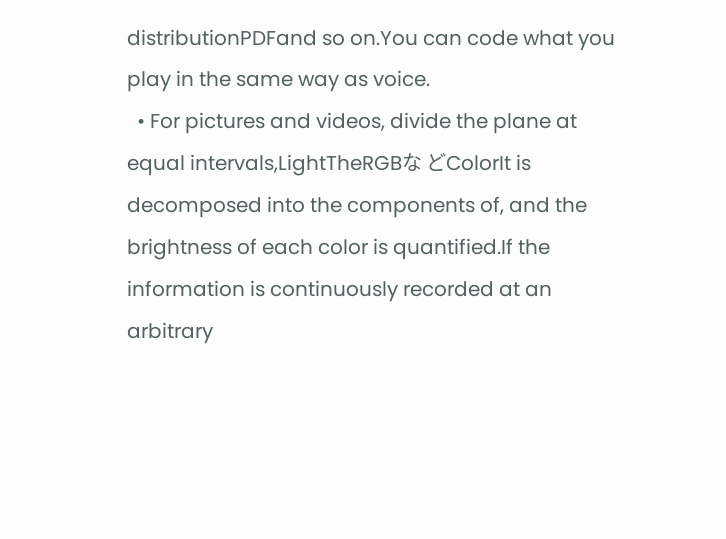distributionPDFand so on.You can code what you play in the same way as voice.
  • For pictures and videos, divide the plane at equal intervals,LightTheRGBな どColorIt is decomposed into the components of, and the brightness of each color is quantified.If the information is continuously recorded at an arbitrary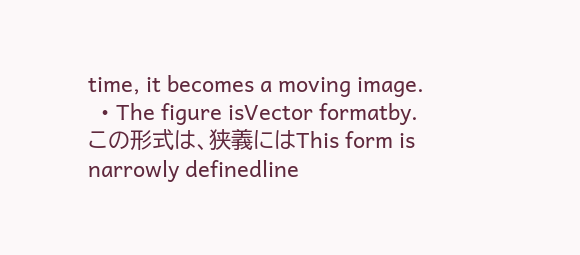time, it becomes a moving image.
  • The figure isVector formatby.この形式は、狭義にはThis form is narrowly definedline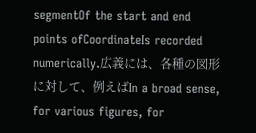segmentOf the start and end points ofCoordinateIs recorded numerically.広義には、各種の図形に対して、例えばIn a broad sense, for various figures, for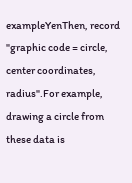exampleYenThen, record "graphic code = circle, center coordinates, radius".For example, drawing a circle from these data is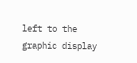left to the graphic display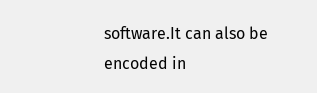software.It can also be encoded in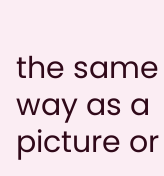the same way as a picture or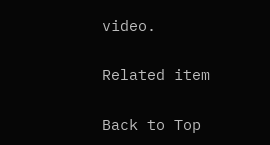video.


Related item


Back to Top